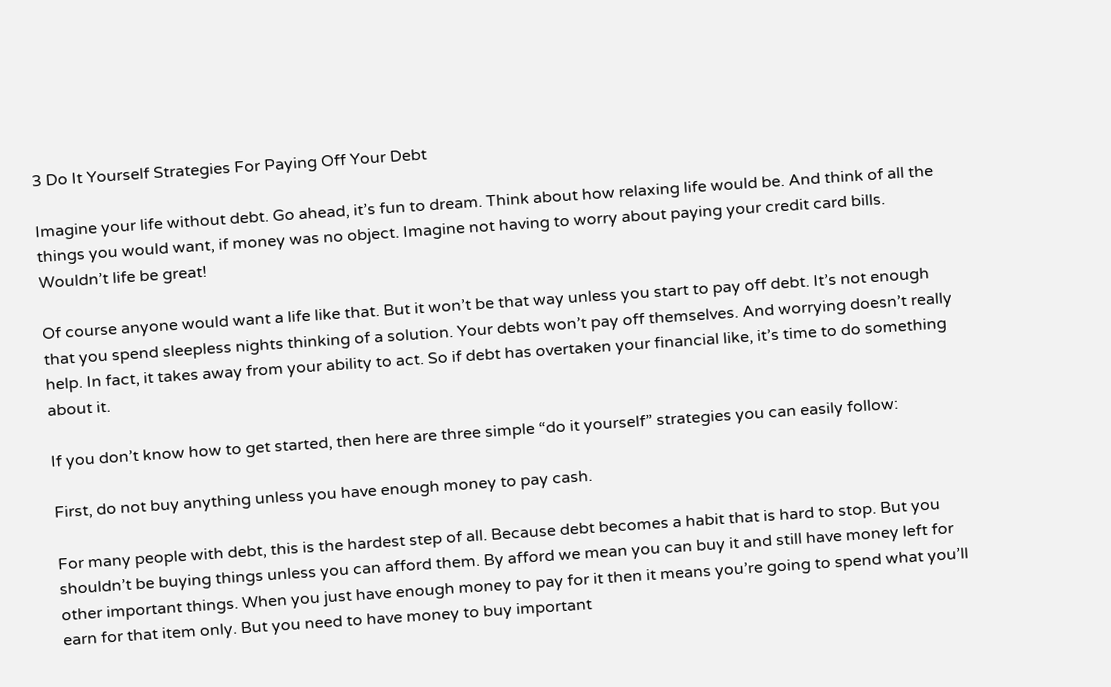3 Do It Yourself Strategies For Paying Off Your Debt

Imagine your life without debt. Go ahead, it’s fun to dream. Think about how relaxing life would be. And think of all the things you would want, if money was no object. Imagine not having to worry about paying your credit card bills. Wouldn’t life be great!

Of course anyone would want a life like that. But it won’t be that way unless you start to pay off debt. It’s not enough that you spend sleepless nights thinking of a solution. Your debts won’t pay off themselves. And worrying doesn’t really help. In fact, it takes away from your ability to act. So if debt has overtaken your financial like, it’s time to do something about it.

If you don’t know how to get started, then here are three simple “do it yourself” strategies you can easily follow:

First, do not buy anything unless you have enough money to pay cash.

For many people with debt, this is the hardest step of all. Because debt becomes a habit that is hard to stop. But you shouldn’t be buying things unless you can afford them. By afford we mean you can buy it and still have money left for other important things. When you just have enough money to pay for it then it means you’re going to spend what you’ll earn for that item only. But you need to have money to buy important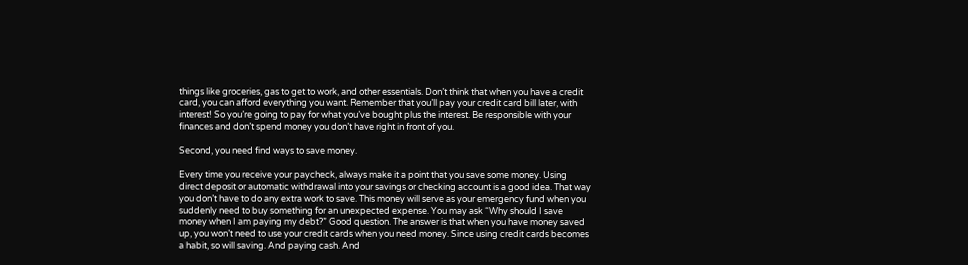things like groceries, gas to get to work, and other essentials. Don’t think that when you have a credit card, you can afford everything you want. Remember that you’ll pay your credit card bill later, with interest! So you’re going to pay for what you’ve bought plus the interest. Be responsible with your finances and don’t spend money you don’t have right in front of you.

Second, you need find ways to save money.

Every time you receive your paycheck, always make it a point that you save some money. Using direct deposit or automatic withdrawal into your savings or checking account is a good idea. That way you don’t have to do any extra work to save. This money will serve as your emergency fund when you suddenly need to buy something for an unexpected expense. You may ask “Why should I save money when I am paying my debt?” Good question. The answer is that when you have money saved up, you won’t need to use your credit cards when you need money. Since using credit cards becomes a habit, so will saving. And paying cash. And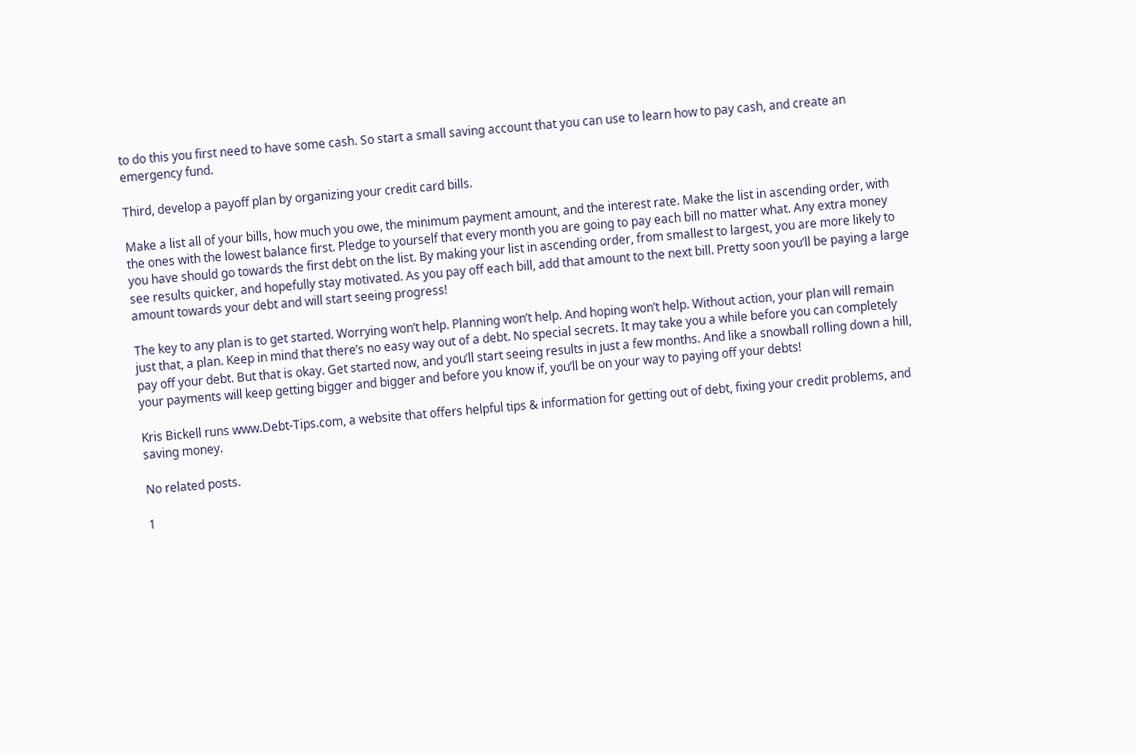to do this you first need to have some cash. So start a small saving account that you can use to learn how to pay cash, and create an emergency fund.

Third, develop a payoff plan by organizing your credit card bills.

Make a list all of your bills, how much you owe, the minimum payment amount, and the interest rate. Make the list in ascending order, with the ones with the lowest balance first. Pledge to yourself that every month you are going to pay each bill no matter what. Any extra money you have should go towards the first debt on the list. By making your list in ascending order, from smallest to largest, you are more likely to see results quicker, and hopefully stay motivated. As you pay off each bill, add that amount to the next bill. Pretty soon you’ll be paying a large amount towards your debt and will start seeing progress!

The key to any plan is to get started. Worrying won’t help. Planning won’t help. And hoping won’t help. Without action, your plan will remain just that, a plan. Keep in mind that there’s no easy way out of a debt. No special secrets. It may take you a while before you can completely pay off your debt. But that is okay. Get started now, and you’ll start seeing results in just a few months. And like a snowball rolling down a hill, your payments will keep getting bigger and bigger and before you know if, you’ll be on your way to paying off your debts!

Kris Bickell runs www.Debt-Tips.com, a website that offers helpful tips & information for getting out of debt, fixing your credit problems, and saving money.

No related posts.

1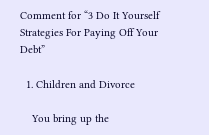Comment for “3 Do It Yourself Strategies For Paying Off Your Debt”

  1. Children and Divorce

    You bring up the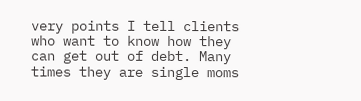very points I tell clients who want to know how they can get out of debt. Many times they are single moms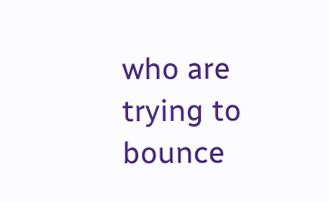who are trying to bounce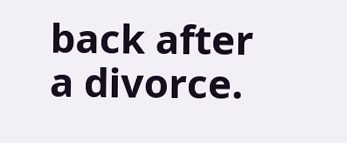back after a divorce.